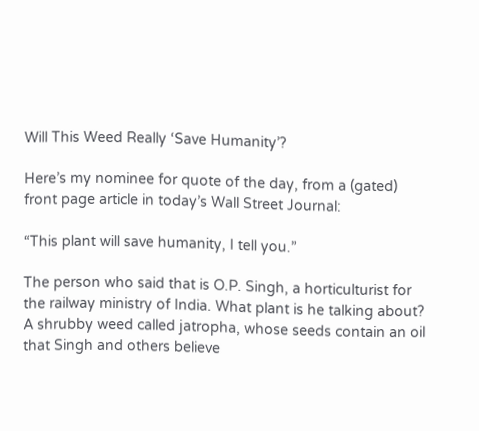Will This Weed Really ‘Save Humanity’?

Here’s my nominee for quote of the day, from a (gated) front page article in today’s Wall Street Journal:

“This plant will save humanity, I tell you.”

The person who said that is O.P. Singh, a horticulturist for the railway ministry of India. What plant is he talking about? A shrubby weed called jatropha, whose seeds contain an oil that Singh and others believe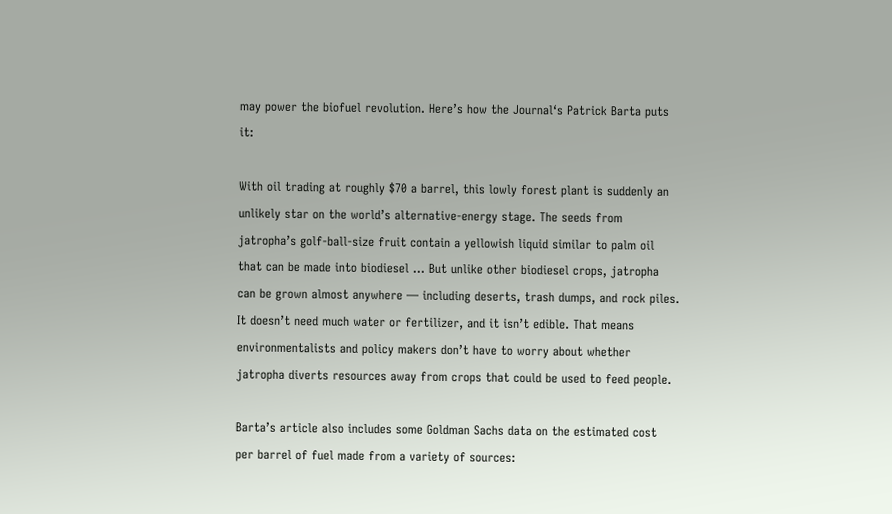may power the biofuel revolution. Here’s how the Journal‘s Patrick Barta puts it:

With oil trading at roughly $70 a barrel, this lowly forest plant is suddenly an unlikely star on the world’s alternative-energy stage. The seeds from jatropha’s golf-ball-size fruit contain a yellowish liquid similar to palm oil that can be made into biodiesel … But unlike other biodiesel crops, jatropha can be grown almost anywhere — including deserts, trash dumps, and rock piles. It doesn’t need much water or fertilizer, and it isn’t edible. That means environmentalists and policy makers don’t have to worry about whether jatropha diverts resources away from crops that could be used to feed people.

Barta’s article also includes some Goldman Sachs data on the estimated cost per barrel of fuel made from a variety of sources: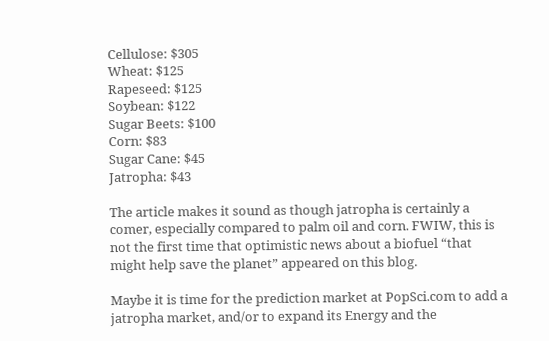Cellulose: $305
Wheat: $125
Rapeseed: $125
Soybean: $122
Sugar Beets: $100
Corn: $83
Sugar Cane: $45
Jatropha: $43

The article makes it sound as though jatropha is certainly a comer, especially compared to palm oil and corn. FWIW, this is not the first time that optimistic news about a biofuel “that might help save the planet” appeared on this blog.

Maybe it is time for the prediction market at PopSci.com to add a jatropha market, and/or to expand its Energy and the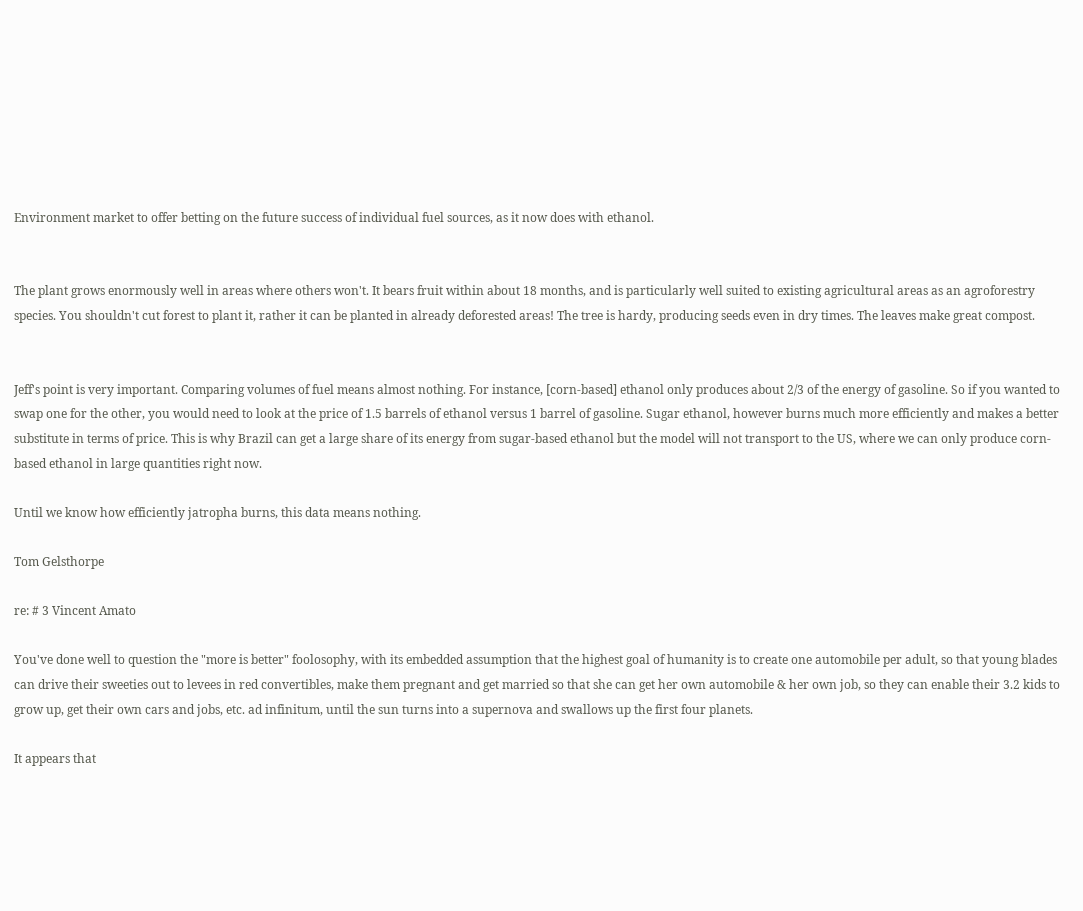Environment market to offer betting on the future success of individual fuel sources, as it now does with ethanol.


The plant grows enormously well in areas where others won't. It bears fruit within about 18 months, and is particularly well suited to existing agricultural areas as an agroforestry species. You shouldn't cut forest to plant it, rather it can be planted in already deforested areas! The tree is hardy, producing seeds even in dry times. The leaves make great compost.


Jeff's point is very important. Comparing volumes of fuel means almost nothing. For instance, [corn-based] ethanol only produces about 2/3 of the energy of gasoline. So if you wanted to swap one for the other, you would need to look at the price of 1.5 barrels of ethanol versus 1 barrel of gasoline. Sugar ethanol, however burns much more efficiently and makes a better substitute in terms of price. This is why Brazil can get a large share of its energy from sugar-based ethanol but the model will not transport to the US, where we can only produce corn-based ethanol in large quantities right now.

Until we know how efficiently jatropha burns, this data means nothing.

Tom Gelsthorpe

re: # 3 Vincent Amato

You've done well to question the "more is better" foolosophy, with its embedded assumption that the highest goal of humanity is to create one automobile per adult, so that young blades can drive their sweeties out to levees in red convertibles, make them pregnant and get married so that she can get her own automobile & her own job, so they can enable their 3.2 kids to grow up, get their own cars and jobs, etc. ad infinitum, until the sun turns into a supernova and swallows up the first four planets.

It appears that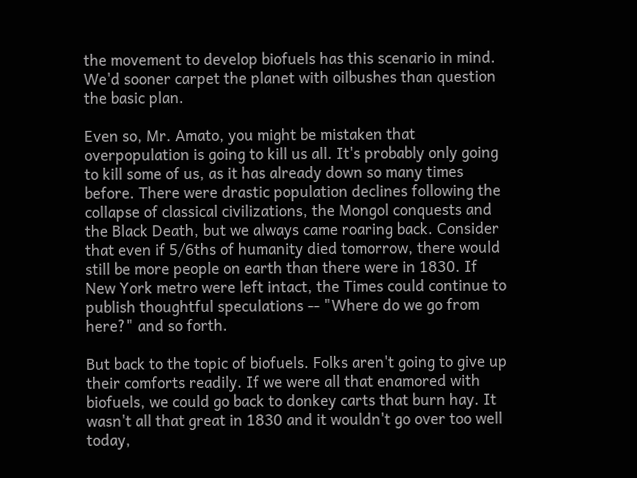the movement to develop biofuels has this scenario in mind. We'd sooner carpet the planet with oilbushes than question the basic plan.

Even so, Mr. Amato, you might be mistaken that overpopulation is going to kill us all. It's probably only going to kill some of us, as it has already down so many times before. There were drastic population declines following the collapse of classical civilizations, the Mongol conquests and the Black Death, but we always came roaring back. Consider that even if 5/6ths of humanity died tomorrow, there would still be more people on earth than there were in 1830. If New York metro were left intact, the Times could continue to publish thoughtful speculations -- "Where do we go from here?" and so forth.

But back to the topic of biofuels. Folks aren't going to give up their comforts readily. If we were all that enamored with biofuels, we could go back to donkey carts that burn hay. It wasn't all that great in 1830 and it wouldn't go over too well today,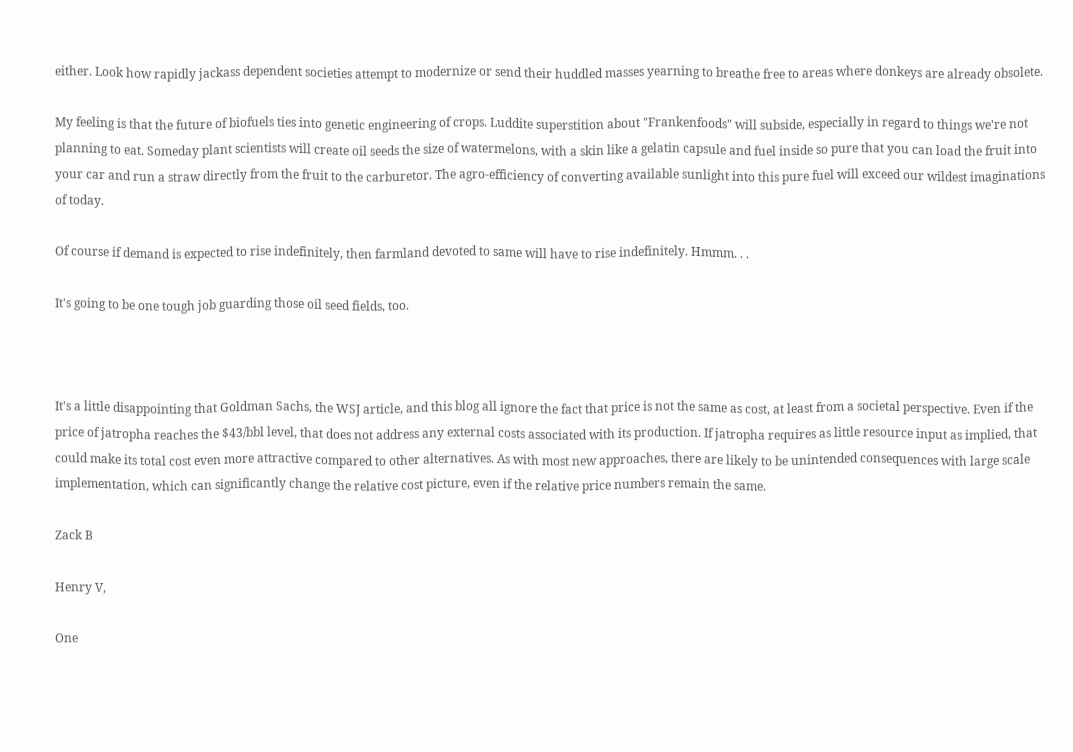either. Look how rapidly jackass dependent societies attempt to modernize or send their huddled masses yearning to breathe free to areas where donkeys are already obsolete.

My feeling is that the future of biofuels ties into genetic engineering of crops. Luddite superstition about "Frankenfoods" will subside, especially in regard to things we're not planning to eat. Someday plant scientists will create oil seeds the size of watermelons, with a skin like a gelatin capsule and fuel inside so pure that you can load the fruit into your car and run a straw directly from the fruit to the carburetor. The agro-efficiency of converting available sunlight into this pure fuel will exceed our wildest imaginations of today.

Of course if demand is expected to rise indefinitely, then farmland devoted to same will have to rise indefinitely. Hmmm. . .

It's going to be one tough job guarding those oil seed fields, too.



It's a little disappointing that Goldman Sachs, the WSJ article, and this blog all ignore the fact that price is not the same as cost, at least from a societal perspective. Even if the price of jatropha reaches the $43/bbl level, that does not address any external costs associated with its production. If jatropha requires as little resource input as implied, that could make its total cost even more attractive compared to other alternatives. As with most new approaches, there are likely to be unintended consequences with large scale implementation, which can significantly change the relative cost picture, even if the relative price numbers remain the same.

Zack B

Henry V,

One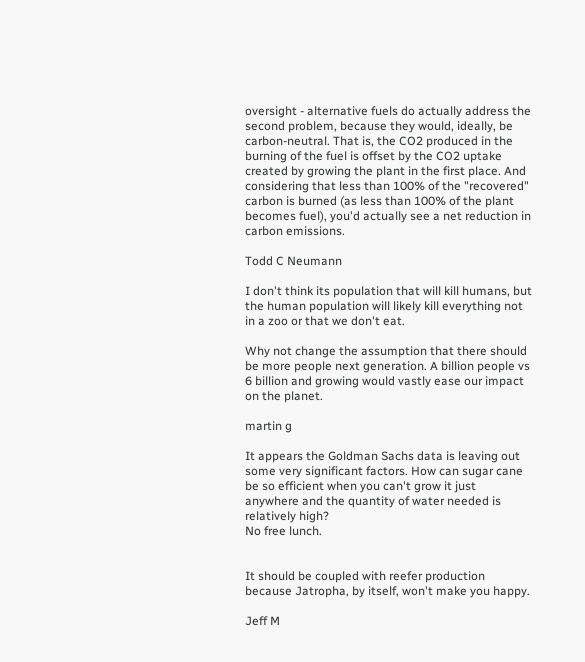oversight - alternative fuels do actually address the second problem, because they would, ideally, be carbon-neutral. That is, the CO2 produced in the burning of the fuel is offset by the CO2 uptake created by growing the plant in the first place. And considering that less than 100% of the "recovered" carbon is burned (as less than 100% of the plant becomes fuel), you'd actually see a net reduction in carbon emissions.

Todd C Neumann

I don't think its population that will kill humans, but the human population will likely kill everything not in a zoo or that we don't eat.

Why not change the assumption that there should be more people next generation. A billion people vs 6 billion and growing would vastly ease our impact on the planet.

martin g

It appears the Goldman Sachs data is leaving out some very significant factors. How can sugar cane be so efficient when you can't grow it just anywhere and the quantity of water needed is relatively high?
No free lunch.


It should be coupled with reefer production because Jatropha, by itself, won't make you happy.

Jeff M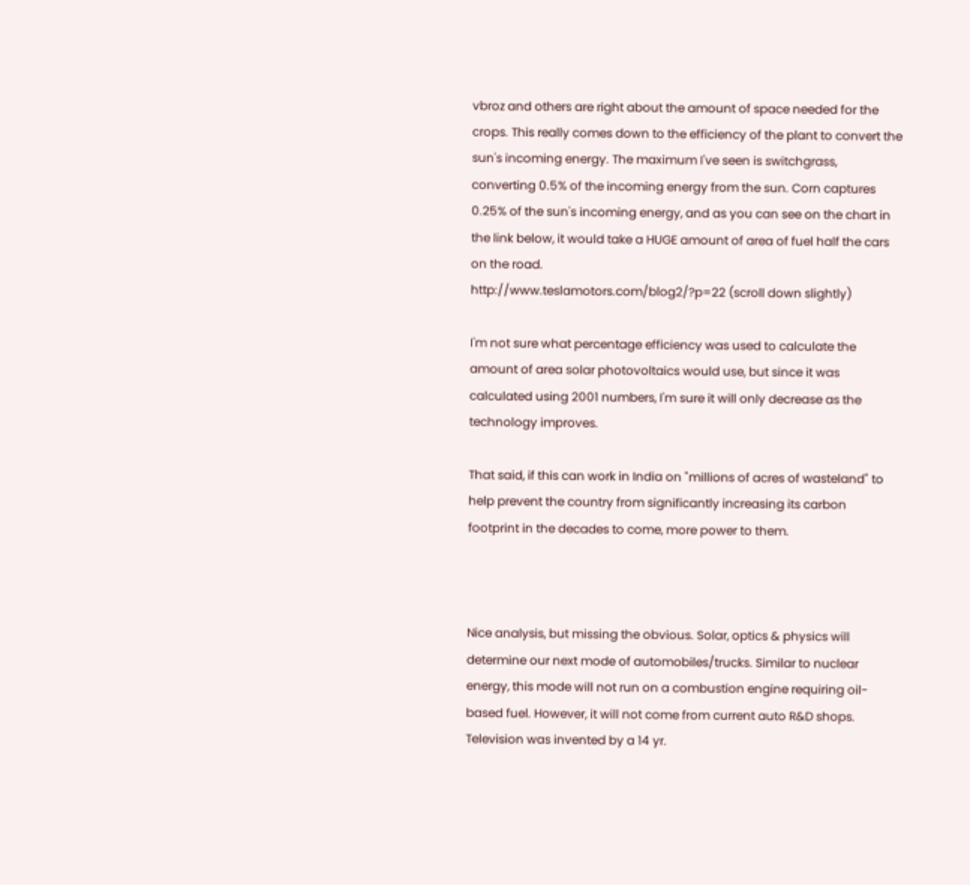vbroz and others are right about the amount of space needed for the crops. This really comes down to the efficiency of the plant to convert the sun's incoming energy. The maximum I've seen is switchgrass, converting 0.5% of the incoming energy from the sun. Corn captures 0.25% of the sun's incoming energy, and as you can see on the chart in the link below, it would take a HUGE amount of area of fuel half the cars on the road.
http://www.teslamotors.com/blog2/?p=22 (scroll down slightly)

I'm not sure what percentage efficiency was used to calculate the amount of area solar photovoltaics would use, but since it was calculated using 2001 numbers, I'm sure it will only decrease as the technology improves.

That said, if this can work in India on "millions of acres of wasteland" to help prevent the country from significantly increasing its carbon footprint in the decades to come, more power to them.



Nice analysis, but missing the obvious. Solar, optics & physics will determine our next mode of automobiles/trucks. Similar to nuclear energy, this mode will not run on a combustion engine requiring oil-based fuel. However, it will not come from current auto R&D shops. Television was invented by a 14 yr.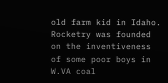old farm kid in Idaho. Rocketry was founded on the inventiveness of some poor boys in W.VA coal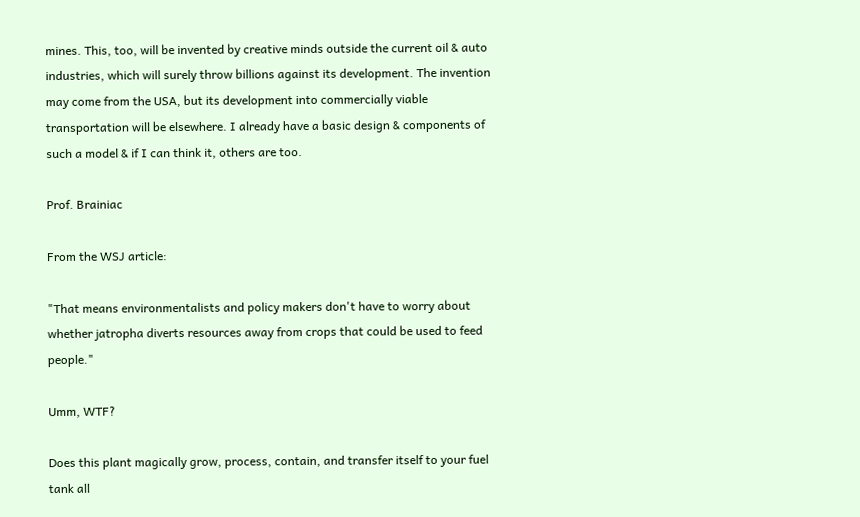mines. This, too, will be invented by creative minds outside the current oil & auto industries, which will surely throw billions against its development. The invention may come from the USA, but its development into commercially viable transportation will be elsewhere. I already have a basic design & components of such a model & if I can think it, others are too.

Prof. Brainiac

From the WSJ article:

"That means environmentalists and policy makers don't have to worry about whether jatropha diverts resources away from crops that could be used to feed people."

Umm, WTF?

Does this plant magically grow, process, contain, and transfer itself to your fuel tank all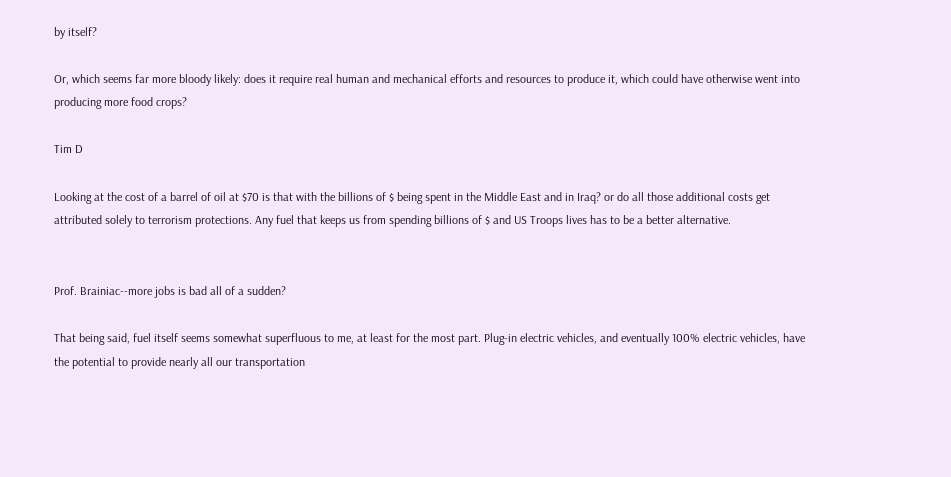by itself?

Or, which seems far more bloody likely: does it require real human and mechanical efforts and resources to produce it, which could have otherwise went into producing more food crops?

Tim D

Looking at the cost of a barrel of oil at $70 is that with the billions of $ being spent in the Middle East and in Iraq? or do all those additional costs get attributed solely to terrorism protections. Any fuel that keeps us from spending billions of $ and US Troops lives has to be a better alternative.


Prof. Brainiac--more jobs is bad all of a sudden?

That being said, fuel itself seems somewhat superfluous to me, at least for the most part. Plug-in electric vehicles, and eventually 100% electric vehicles, have the potential to provide nearly all our transportation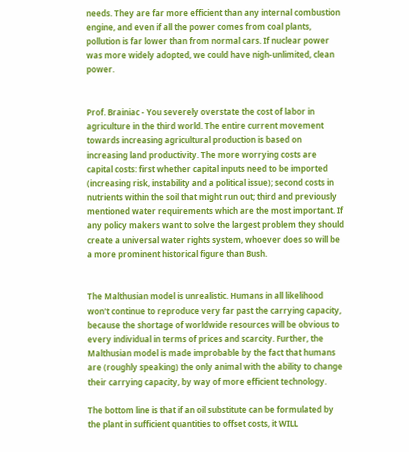needs. They are far more efficient than any internal combustion engine, and even if all the power comes from coal plants, pollution is far lower than from normal cars. If nuclear power was more widely adopted, we could have nigh-unlimited, clean power.


Prof. Brainiac - You severely overstate the cost of labor in agriculture in the third world. The entire current movement towards increasing agricultural production is based on increasing land productivity. The more worrying costs are capital costs: first whether capital inputs need to be imported (increasing risk, instability and a political issue); second costs in nutrients within the soil that might run out; third and previously mentioned water requirements which are the most important. If any policy makers want to solve the largest problem they should create a universal water rights system, whoever does so will be a more prominent historical figure than Bush.


The Malthusian model is unrealistic. Humans in all likelihood won't continue to reproduce very far past the carrying capacity, because the shortage of worldwide resources will be obvious to every individual in terms of prices and scarcity. Further, the Malthusian model is made improbable by the fact that humans are (roughly speaking) the only animal with the ability to change their carrying capacity, by way of more efficient technology.

The bottom line is that if an oil substitute can be formulated by the plant in sufficient quantities to offset costs, it WILL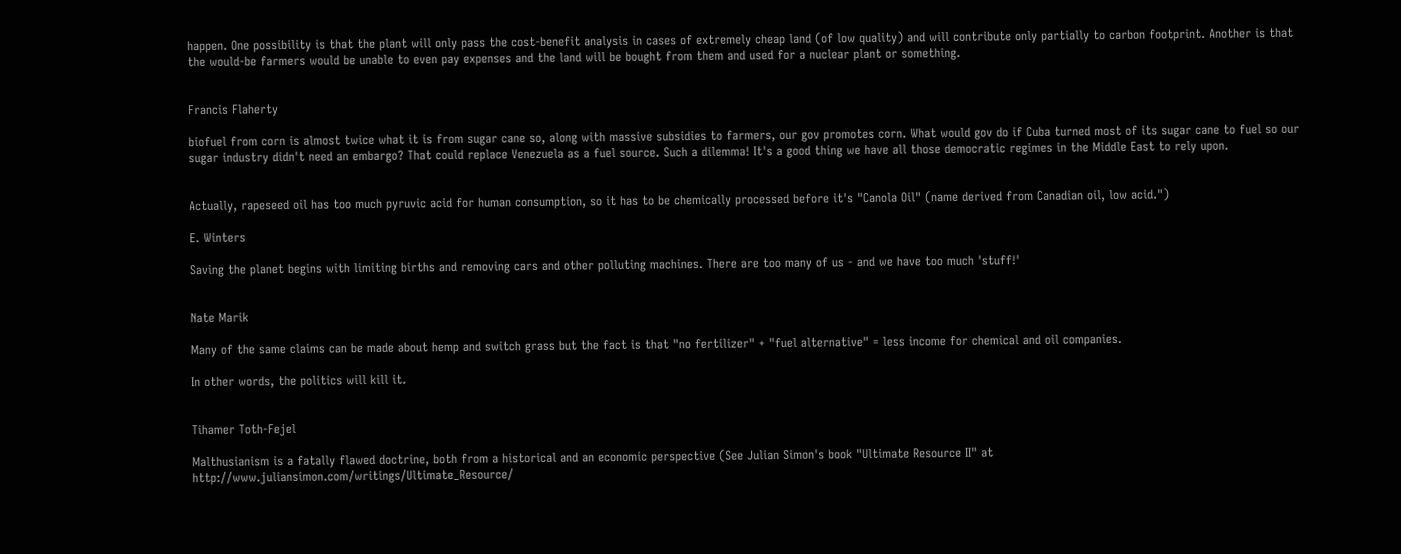happen. One possibility is that the plant will only pass the cost-benefit analysis in cases of extremely cheap land (of low quality) and will contribute only partially to carbon footprint. Another is that the would-be farmers would be unable to even pay expenses and the land will be bought from them and used for a nuclear plant or something.


Francis Flaherty

biofuel from corn is almost twice what it is from sugar cane so, along with massive subsidies to farmers, our gov promotes corn. What would gov do if Cuba turned most of its sugar cane to fuel so our sugar industry didn't need an embargo? That could replace Venezuela as a fuel source. Such a dilemma! It's a good thing we have all those democratic regimes in the Middle East to rely upon.


Actually, rapeseed oil has too much pyruvic acid for human consumption, so it has to be chemically processed before it's "Canola Oil" (name derived from Canadian oil, low acid.")

E. Winters

Saving the planet begins with limiting births and removing cars and other polluting machines. There are too many of us - and we have too much 'stuff!'


Nate Marik

Many of the same claims can be made about hemp and switch grass but the fact is that "no fertilizer" + "fuel alternative" = less income for chemical and oil companies.

In other words, the politics will kill it.


Tihamer Toth-Fejel

Malthusianism is a fatally flawed doctrine, both from a historical and an economic perspective (See Julian Simon's book "Ultimate Resource II" at http://www.juliansimon.com/writings/Ultimate_Resource/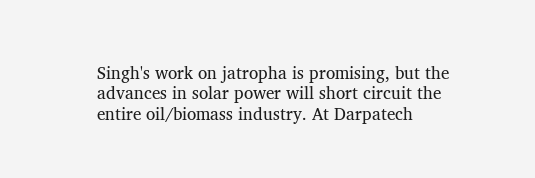Singh's work on jatropha is promising, but the advances in solar power will short circuit the entire oil/biomass industry. At Darpatech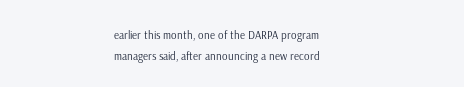earlier this month, one of the DARPA program managers said, after announcing a new record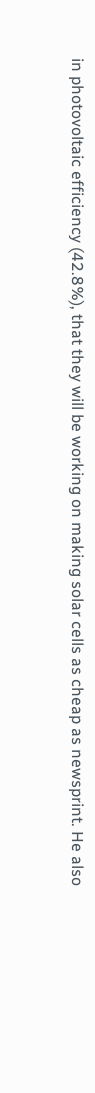in photovoltaic efficiency (42.8%), that they will be working on making solar cells as cheap as newsprint. He also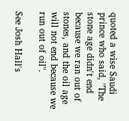quoted a wise Saudi prince who said, "The stone age didn't end because we ran out of stones, and the oil age will not end because we run out of oil".

See Josh Hall's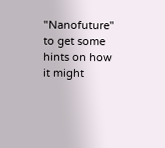"Nanofuture" to get some hints on how it might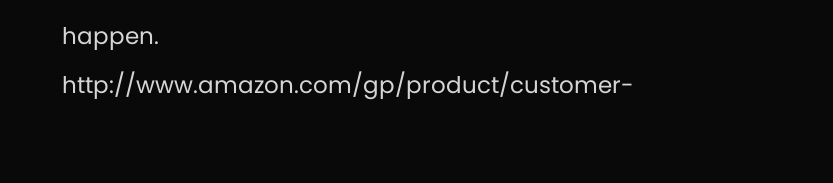happen. http://www.amazon.com/gp/product/customer-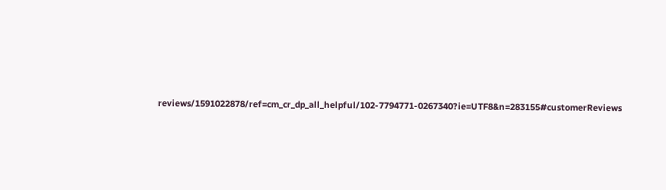reviews/1591022878/ref=cm_cr_dp_all_helpful/102-7794771-0267340?ie=UTF8&n=283155#customerReviews